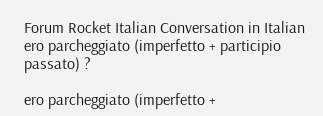Forum Rocket Italian Conversation in Italian ero parcheggiato (imperfetto + participio passato) ?

ero parcheggiato (imperfetto +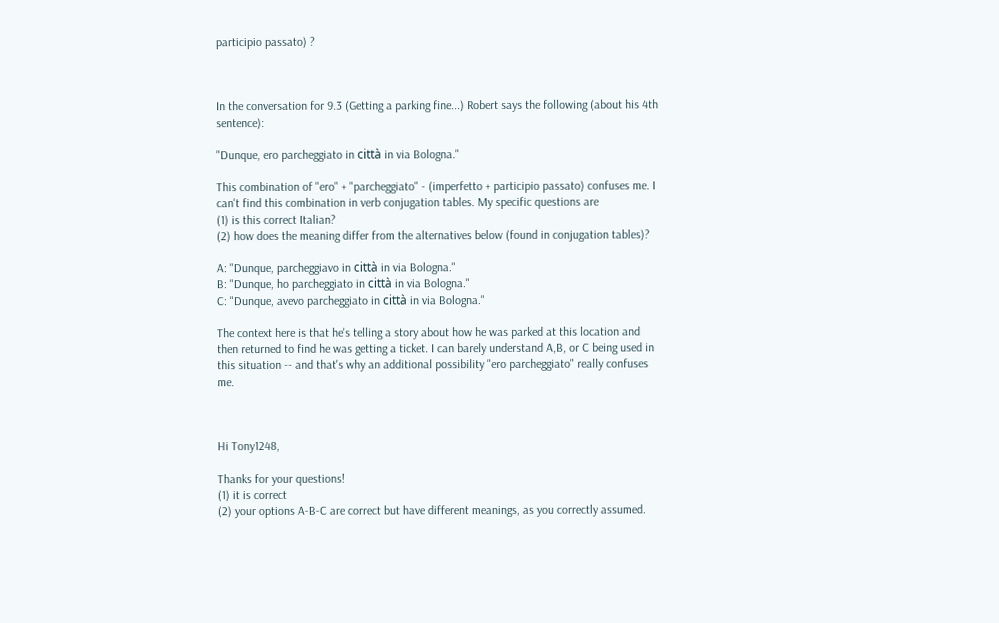participio passato) ?



In the conversation for 9.3 (Getting a parking fine...) Robert says the following (about his 4th sentence):

"Dunque, ero parcheggiato in città in via Bologna."

This combination of "ero" + "parcheggiato" - (imperfetto + participio passato) confuses me. I can't find this combination in verb conjugation tables. My specific questions are
(1) is this correct Italian?
(2) how does the meaning differ from the alternatives below (found in conjugation tables)?

A: "Dunque, parcheggiavo in città in via Bologna."
B: "Dunque, ho parcheggiato in città in via Bologna."
C: "Dunque, avevo parcheggiato in città in via Bologna."

The context here is that he's telling a story about how he was parked at this location and then returned to find he was getting a ticket. I can barely understand A,B, or C being used in this situation -- and that's why an additional possibility "ero parcheggiato" really confuses me.



Hi Tony1248,

Thanks for your questions!
(1) it is correct
(2) your options A-B-C are correct but have different meanings, as you correctly assumed.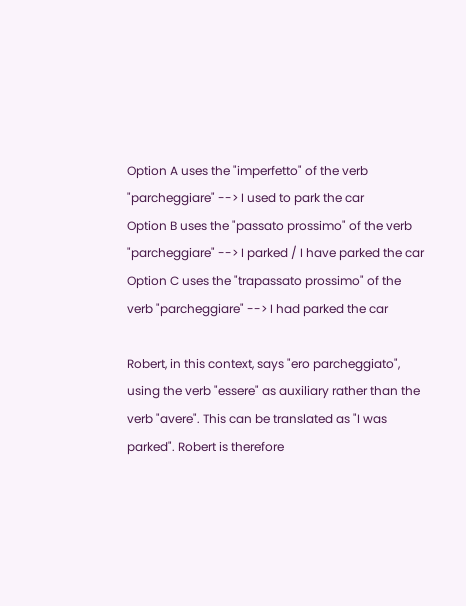Option A uses the "imperfetto" of the verb "parcheggiare" --> I used to park the car
Option B uses the "passato prossimo" of the verb "parcheggiare" --> I parked / I have parked the car
Option C uses the "trapassato prossimo" of the verb "parcheggiare" --> I had parked the car

Robert, in this context, says "ero parcheggiato", using the verb "essere" as auxiliary rather than the verb "avere". This can be translated as "I was parked". Robert is therefore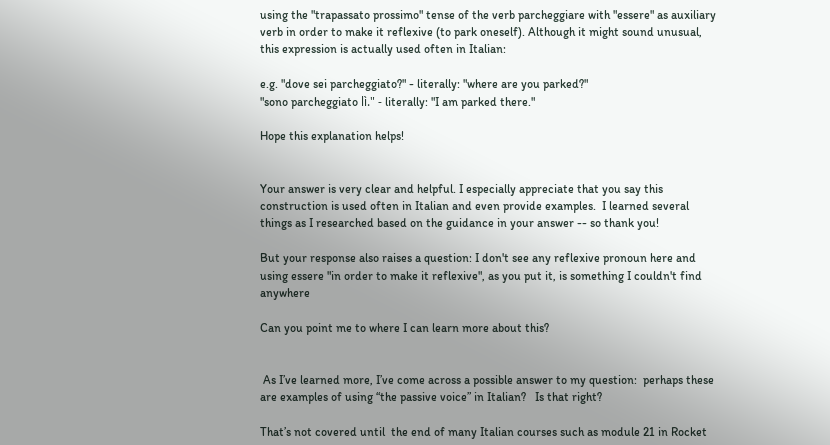using the "trapassato prossimo" tense of the verb parcheggiare with "essere" as auxiliary verb in order to make it reflexive (to park oneself). Although it might sound unusual, this expression is actually used often in Italian:

e.g. "dove sei parcheggiato?" - literally: "where are you parked?"
"sono parcheggiato lì." - literally: "I am parked there."

Hope this explanation helps!


Your answer is very clear and helpful. I especially appreciate that you say this construction is used often in Italian and even provide examples.  I learned several things as I researched based on the guidance in your answer -- so thank you!

But your response also raises a question: I don't see any reflexive pronoun here and using essere "in order to make it reflexive", as you put it, is something I couldn't find anywhere

Can you point me to where I can learn more about this?


 As I’ve learned more, I’ve come across a possible answer to my question:  perhaps these are examples of using “the passive voice” in Italian?   Is that right?

That’s not covered until  the end of many Italian courses such as module 21 in Rocket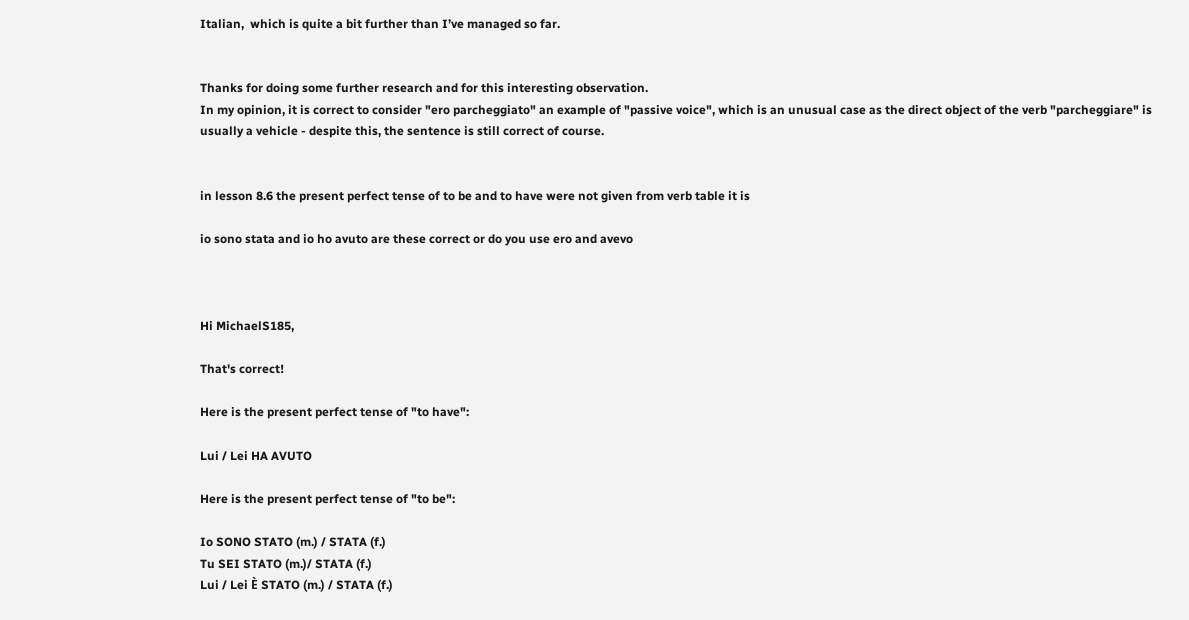Italian,  which is quite a bit further than I’ve managed so far.


Thanks for doing some further research and for this interesting observation.
In my opinion, it is correct to consider "ero parcheggiato" an example of "passive voice", which is an unusual case as the direct object of the verb "parcheggiare" is usually a vehicle - despite this, the sentence is still correct of course.


in lesson 8.6 the present perfect tense of to be and to have were not given from verb table it is

io sono stata and io ho avuto are these correct or do you use ero and avevo



Hi MichaelS185,

That's correct!

Here is the present perfect tense of "to have":

Lui / Lei HA AVUTO

Here is the present perfect tense of "to be":

Io SONO STATO (m.) / STATA (f.)
Tu SEI STATO (m.)/ STATA (f.)
Lui / Lei È STATO (m.) / STATA (f.)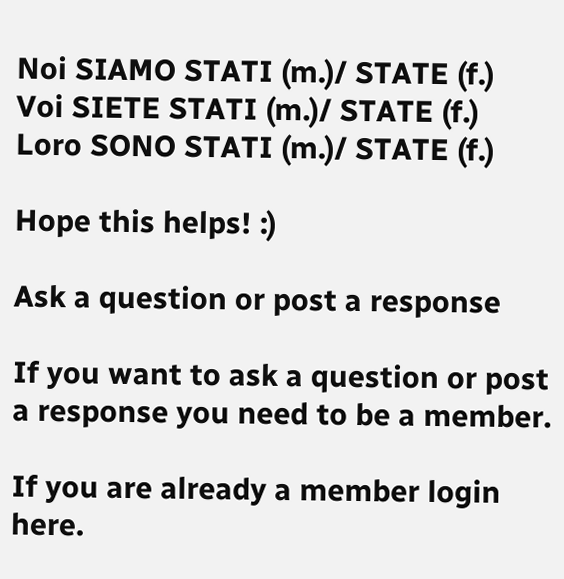Noi SIAMO STATI (m.)/ STATE (f.)
Voi SIETE STATI (m.)/ STATE (f.)
Loro SONO STATI (m.)/ STATE (f.)

Hope this helps! :)

Ask a question or post a response

If you want to ask a question or post a response you need to be a member.

If you are already a member login here.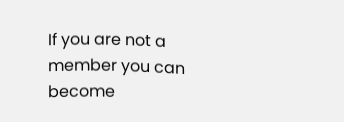If you are not a member you can become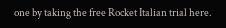one by taking the free Rocket Italian trial here.